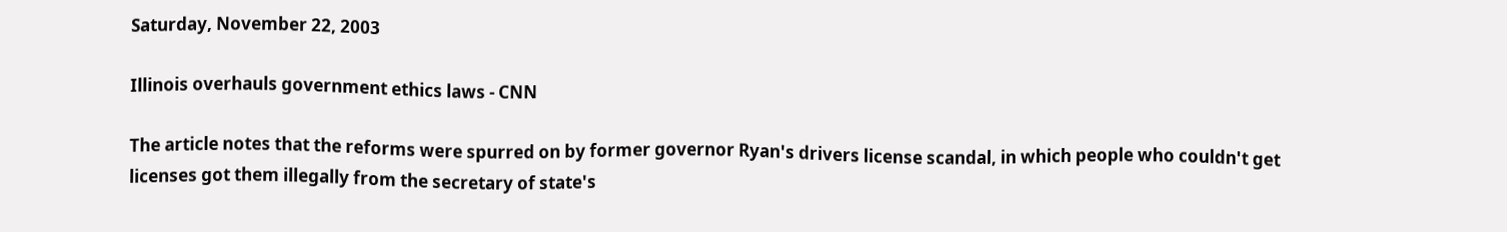Saturday, November 22, 2003

Illinois overhauls government ethics laws - CNN

The article notes that the reforms were spurred on by former governor Ryan's drivers license scandal, in which people who couldn't get licenses got them illegally from the secretary of state's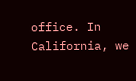office. In California, we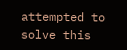attempted to solve this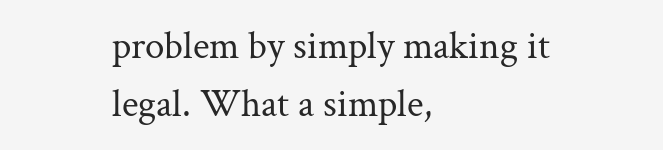problem by simply making it legal. What a simple,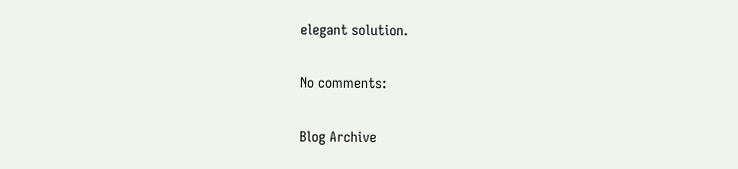elegant solution.

No comments:

Blog Archive